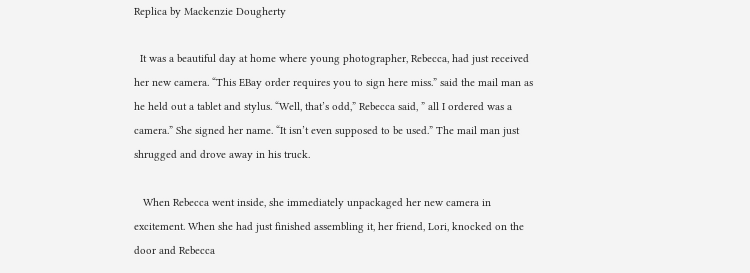Replica by Mackenzie Dougherty

  It was a beautiful day at home where young photographer, Rebecca, had just received her new camera. “This EBay order requires you to sign here miss.” said the mail man as he held out a tablet and stylus. “Well, that’s odd,” Rebecca said, ” all I ordered was a camera.” She signed her name. “It isn’t even supposed to be used.” The mail man just shrugged and drove away in his truck.

   When Rebecca went inside, she immediately unpackaged her new camera in excitement. When she had just finished assembling it, her friend, Lori, knocked on the door and Rebecca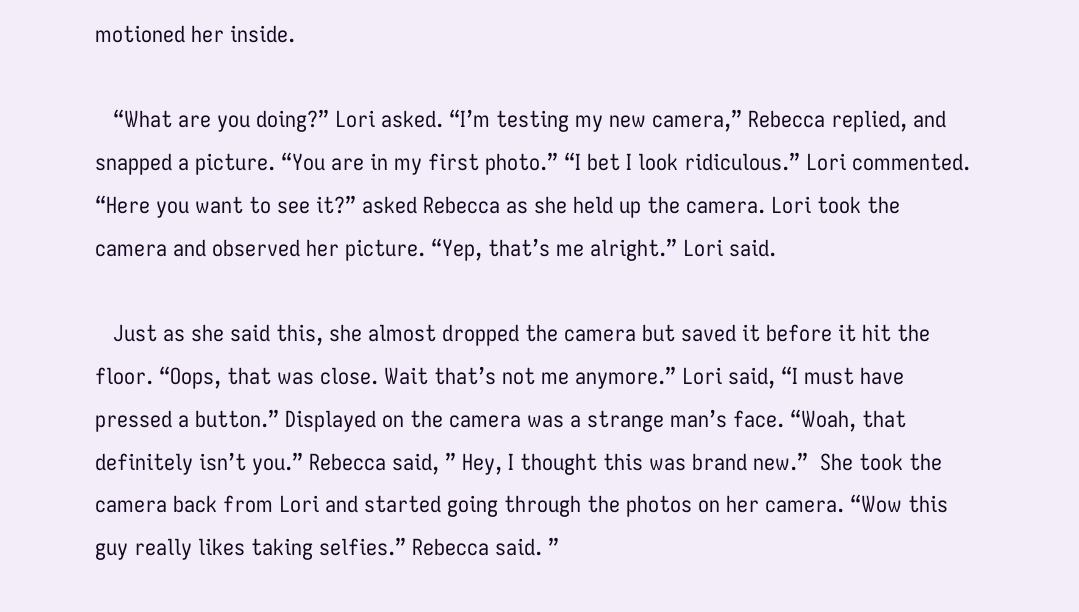motioned her inside.

   “What are you doing?” Lori asked. “I’m testing my new camera,” Rebecca replied, and snapped a picture. “You are in my first photo.” “I bet I look ridiculous.” Lori commented. “Here you want to see it?” asked Rebecca as she held up the camera. Lori took the camera and observed her picture. “Yep, that’s me alright.” Lori said.

   Just as she said this, she almost dropped the camera but saved it before it hit the floor. “Oops, that was close. Wait that’s not me anymore.” Lori said, “I must have pressed a button.” Displayed on the camera was a strange man’s face. “Woah, that definitely isn’t you.” Rebecca said, ” Hey, I thought this was brand new.”  She took the camera back from Lori and started going through the photos on her camera. “Wow this guy really likes taking selfies.” Rebecca said. ”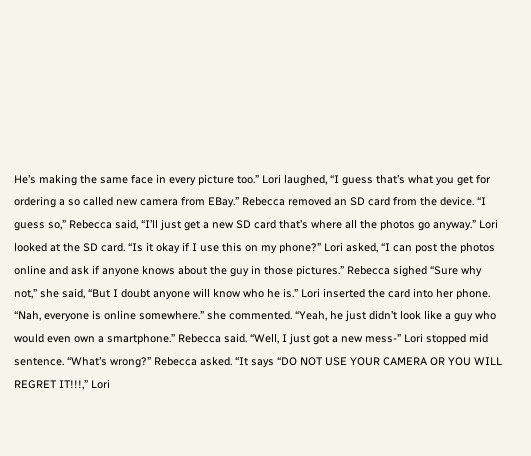He’s making the same face in every picture too.” Lori laughed, “I guess that’s what you get for ordering a so called new camera from EBay.” Rebecca removed an SD card from the device. “I guess so,” Rebecca said, “I’ll just get a new SD card that’s where all the photos go anyway.” Lori looked at the SD card. “Is it okay if I use this on my phone?” Lori asked, “I can post the photos online and ask if anyone knows about the guy in those pictures.” Rebecca sighed “Sure why not,” she said, “But I doubt anyone will know who he is.” Lori inserted the card into her phone.  “Nah, everyone is online somewhere.” she commented. “Yeah, he just didn’t look like a guy who would even own a smartphone.” Rebecca said. “Well, I just got a new mess-” Lori stopped mid sentence. “What’s wrong?” Rebecca asked. “It says “DO NOT USE YOUR CAMERA OR YOU WILL REGRET IT!!!,” Lori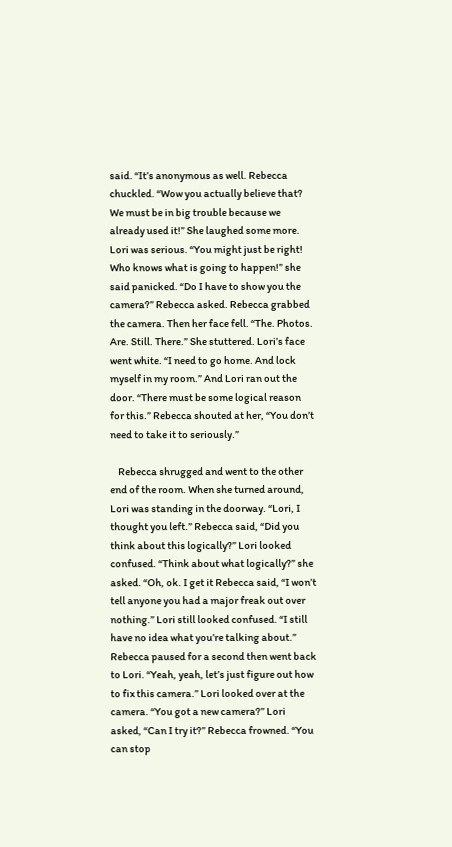said. “It’s anonymous as well. Rebecca chuckled. “Wow you actually believe that? We must be in big trouble because we already used it!” She laughed some more. Lori was serious. “You might just be right! Who knows what is going to happen!” she said panicked. “Do I have to show you the camera?” Rebecca asked. Rebecca grabbed the camera. Then her face fell. “The. Photos. Are. Still. There.” She stuttered. Lori’s face went white. “I need to go home. And lock myself in my room.” And Lori ran out the door. “There must be some logical reason for this.” Rebecca shouted at her, “You don’t need to take it to seriously.”

    Rebecca shrugged and went to the other end of the room. When she turned around, Lori was standing in the doorway. “Lori, I thought you left.” Rebecca said, “Did you think about this logically?” Lori looked confused. “Think about what logically?” she asked. “Oh, ok. I get it Rebecca said, “I won’t tell anyone you had a major freak out over nothing.” Lori still looked confused. “I still have no idea what you’re talking about.” Rebecca paused for a second then went back to Lori. “Yeah, yeah, let’s just figure out how to fix this camera.” Lori looked over at the camera. “You got a new camera?” Lori asked, “Can I try it?” Rebecca frowned. “You can stop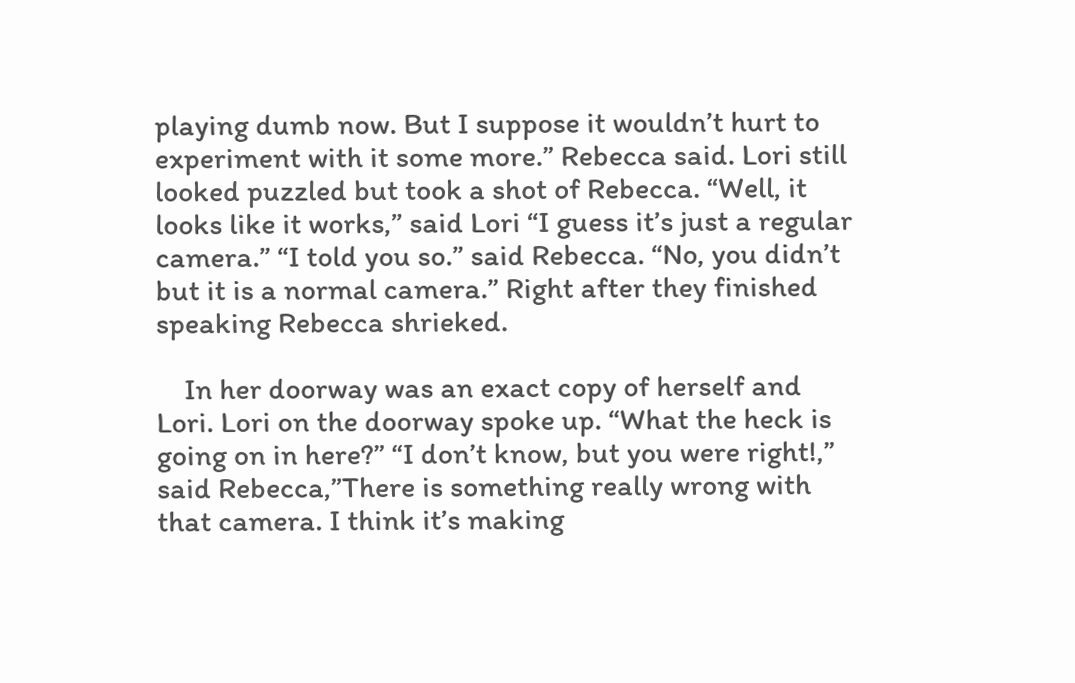playing dumb now. But I suppose it wouldn’t hurt to experiment with it some more.” Rebecca said. Lori still looked puzzled but took a shot of Rebecca. “Well, it looks like it works,” said Lori “I guess it’s just a regular camera.” “I told you so.” said Rebecca. “No, you didn’t but it is a normal camera.” Right after they finished speaking Rebecca shrieked.

    In her doorway was an exact copy of herself and Lori. Lori on the doorway spoke up. “What the heck is going on in here?” “I don’t know, but you were right!,” said Rebecca,”There is something really wrong with that camera. I think it’s making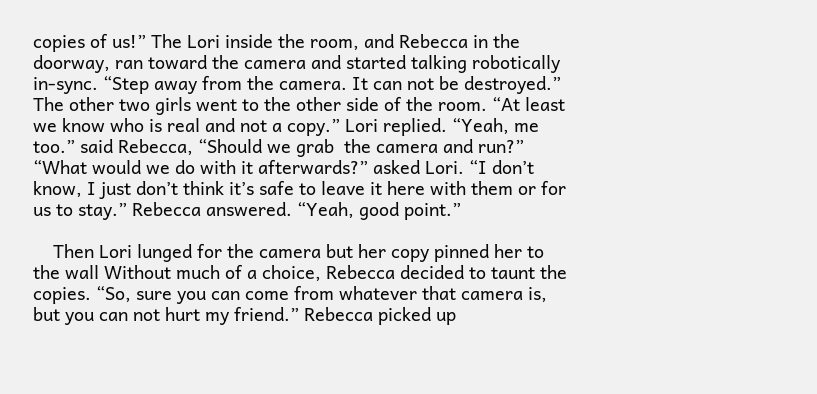copies of us!” The Lori inside the room, and Rebecca in the doorway, ran toward the camera and started talking robotically in-sync. “Step away from the camera. It can not be destroyed.” The other two girls went to the other side of the room. “At least we know who is real and not a copy.” Lori replied. “Yeah, me too.” said Rebecca, “Should we grab  the camera and run?” “What would we do with it afterwards?” asked Lori. “I don’t know, I just don’t think it’s safe to leave it here with them or for us to stay.” Rebecca answered. “Yeah, good point.”

    Then Lori lunged for the camera but her copy pinned her to the wall Without much of a choice, Rebecca decided to taunt the copies. “So, sure you can come from whatever that camera is, but you can not hurt my friend.” Rebecca picked up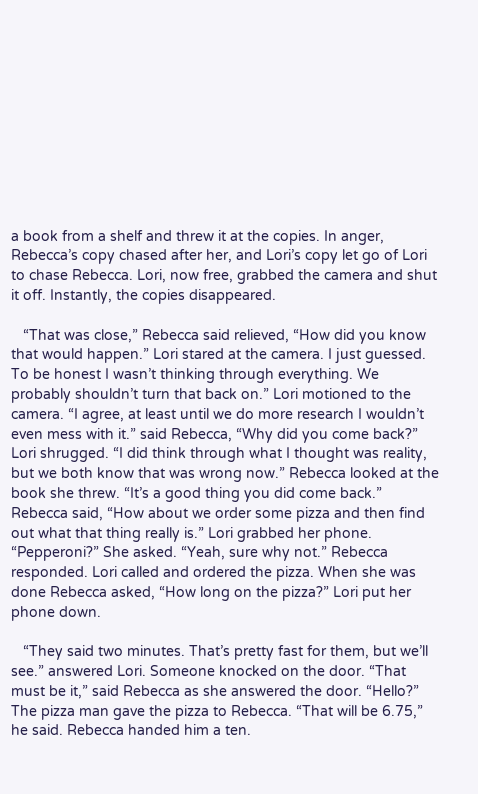a book from a shelf and threw it at the copies. In anger, Rebecca’s copy chased after her, and Lori’s copy let go of Lori to chase Rebecca. Lori, now free, grabbed the camera and shut it off. Instantly, the copies disappeared.

   “That was close,” Rebecca said relieved, “How did you know that would happen.” Lori stared at the camera. I just guessed. To be honest I wasn’t thinking through everything. We probably shouldn’t turn that back on.” Lori motioned to the camera. “I agree, at least until we do more research I wouldn’t even mess with it.” said Rebecca, “Why did you come back?” Lori shrugged. “I did think through what I thought was reality, but we both know that was wrong now.” Rebecca looked at the book she threw. “It’s a good thing you did come back.” Rebecca said, “How about we order some pizza and then find out what that thing really is.” Lori grabbed her phone. “Pepperoni?” She asked. “Yeah, sure why not.” Rebecca responded. Lori called and ordered the pizza. When she was done Rebecca asked, “How long on the pizza?” Lori put her phone down.

   “They said two minutes. That’s pretty fast for them, but we’ll see.” answered Lori. Someone knocked on the door. “That must be it,” said Rebecca as she answered the door. “Hello?” The pizza man gave the pizza to Rebecca. “That will be 6.75,” he said. Rebecca handed him a ten.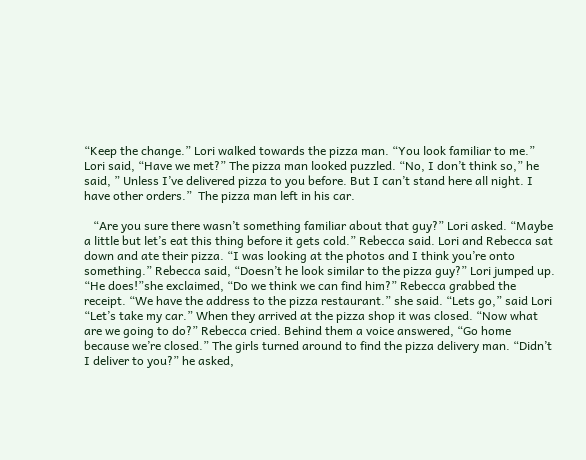“Keep the change.” Lori walked towards the pizza man. “You look familiar to me.” Lori said, “Have we met?” The pizza man looked puzzled. “No, I don’t think so,” he said, ” Unless I’ve delivered pizza to you before. But I can’t stand here all night. I have other orders.”  The pizza man left in his car.

   “Are you sure there wasn’t something familiar about that guy?” Lori asked. “Maybe a little but let’s eat this thing before it gets cold.” Rebecca said. Lori and Rebecca sat down and ate their pizza. “I was looking at the photos and I think you’re onto something.” Rebecca said, “Doesn’t he look similar to the pizza guy?” Lori jumped up. “He does!”she exclaimed, “Do we think we can find him?” Rebecca grabbed the receipt. “We have the address to the pizza restaurant.” she said. “Lets go,” said Lori “Let’s take my car.” When they arrived at the pizza shop it was closed. “Now what are we going to do?” Rebecca cried. Behind them a voice answered, “Go home because we’re closed.” The girls turned around to find the pizza delivery man. “Didn’t I deliver to you?” he asked,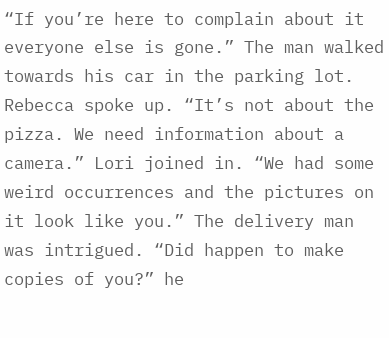“If you’re here to complain about it everyone else is gone.” The man walked towards his car in the parking lot.  Rebecca spoke up. “It’s not about the pizza. We need information about a camera.” Lori joined in. “We had some weird occurrences and the pictures on it look like you.” The delivery man was intrigued. “Did happen to make copies of you?” he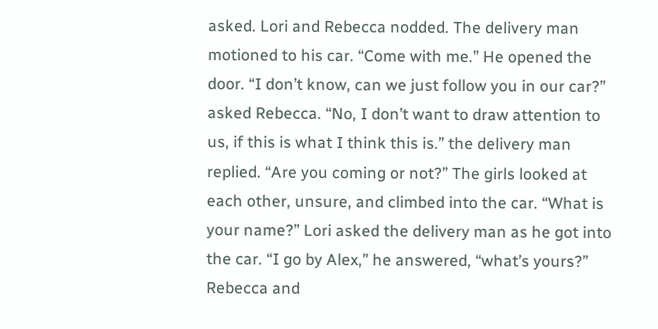asked. Lori and Rebecca nodded. The delivery man motioned to his car. “Come with me.” He opened the door. “I don’t know, can we just follow you in our car?” asked Rebecca. “No, I don’t want to draw attention to us, if this is what I think this is.” the delivery man replied. “Are you coming or not?” The girls looked at each other, unsure, and climbed into the car. “What is your name?” Lori asked the delivery man as he got into the car. “I go by Alex,” he answered, “what’s yours?” Rebecca and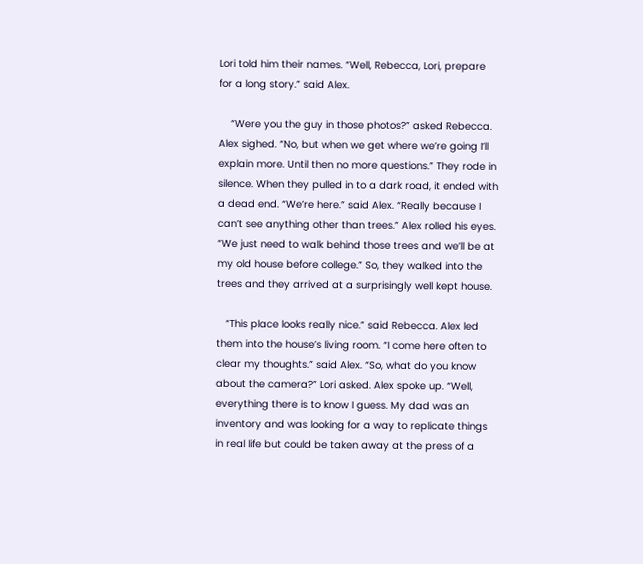Lori told him their names. “Well, Rebecca, Lori, prepare for a long story.” said Alex.

    “Were you the guy in those photos?” asked Rebecca. Alex sighed. “No, but when we get where we’re going I’ll explain more. Until then no more questions.” They rode in silence. When they pulled in to a dark road, it ended with a dead end. “We’re here.” said Alex. “Really because I can’t see anything other than trees.” Alex rolled his eyes. “We just need to walk behind those trees and we’ll be at my old house before college.” So, they walked into the trees and they arrived at a surprisingly well kept house.

   “This place looks really nice.” said Rebecca. Alex led them into the house’s living room. “I come here often to clear my thoughts.” said Alex. “So, what do you know about the camera?” Lori asked. Alex spoke up. “Well, everything there is to know I guess. My dad was an inventory and was looking for a way to replicate things in real life but could be taken away at the press of a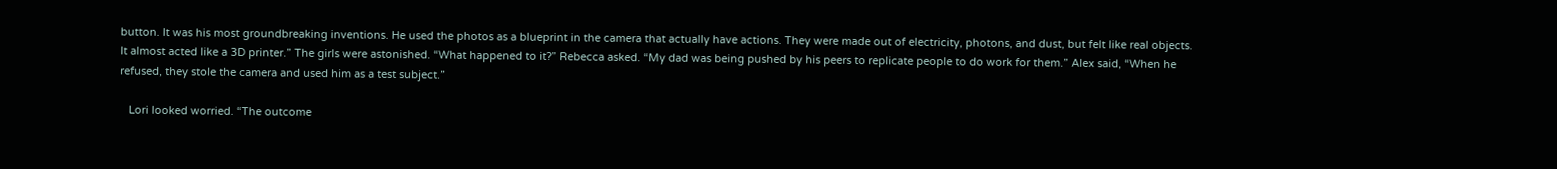button. It was his most groundbreaking inventions. He used the photos as a blueprint in the camera that actually have actions. They were made out of electricity, photons, and dust, but felt like real objects. It almost acted like a 3D printer.” The girls were astonished. “What happened to it?” Rebecca asked. “My dad was being pushed by his peers to replicate people to do work for them.” Alex said, “When he refused, they stole the camera and used him as a test subject.”

   Lori looked worried. “The outcome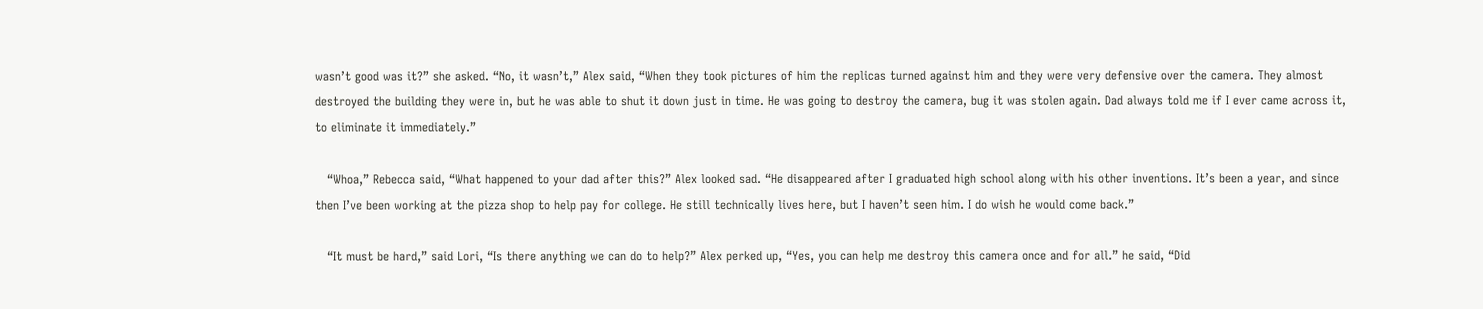wasn’t good was it?” she asked. “No, it wasn’t,” Alex said, “When they took pictures of him the replicas turned against him and they were very defensive over the camera. They almost destroyed the building they were in, but he was able to shut it down just in time. He was going to destroy the camera, bug it was stolen again. Dad always told me if I ever came across it, to eliminate it immediately.”

   “Whoa,” Rebecca said, “What happened to your dad after this?” Alex looked sad. “He disappeared after I graduated high school along with his other inventions. It’s been a year, and since then I’ve been working at the pizza shop to help pay for college. He still technically lives here, but I haven’t seen him. I do wish he would come back.”

   “It must be hard,” said Lori, “Is there anything we can do to help?” Alex perked up, “Yes, you can help me destroy this camera once and for all.” he said, “Did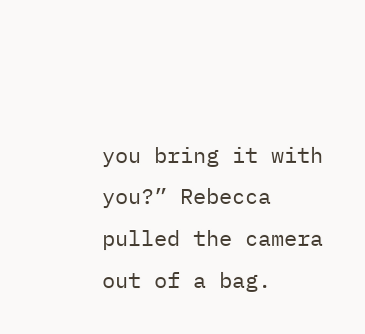you bring it with you?” Rebecca pulled the camera out of a bag.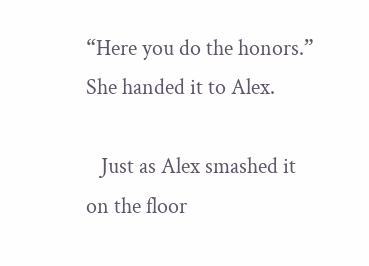“Here you do the honors.” She handed it to Alex.

   Just as Alex smashed it on the floor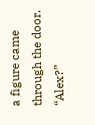a figure came through the door. “Alex?”